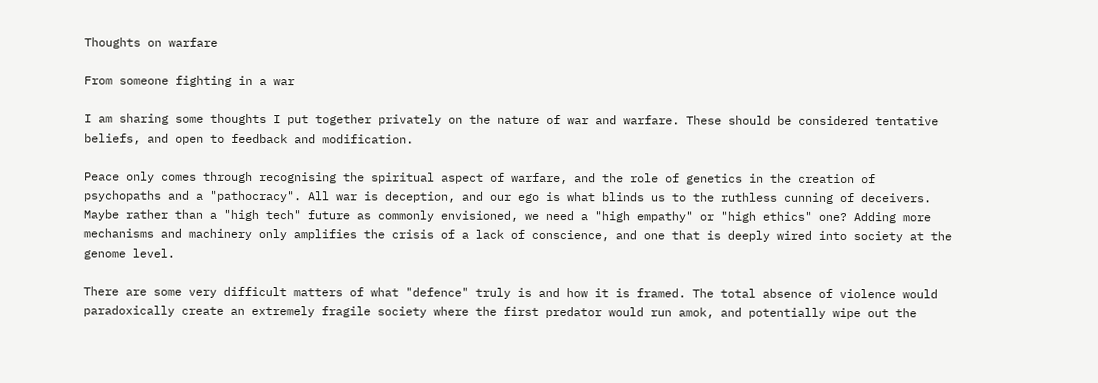Thoughts on warfare

From someone fighting in a war

I am sharing some thoughts I put together privately on the nature of war and warfare. These should be considered tentative beliefs, and open to feedback and modification.

Peace only comes through recognising the spiritual aspect of warfare, and the role of genetics in the creation of psychopaths and a "pathocracy". All war is deception, and our ego is what blinds us to the ruthless cunning of deceivers. Maybe rather than a "high tech" future as commonly envisioned, we need a "high empathy" or "high ethics" one? Adding more mechanisms and machinery only amplifies the crisis of a lack of conscience, and one that is deeply wired into society at the genome level.

There are some very difficult matters of what "defence" truly is and how it is framed. The total absence of violence would paradoxically create an extremely fragile society where the first predator would run amok, and potentially wipe out the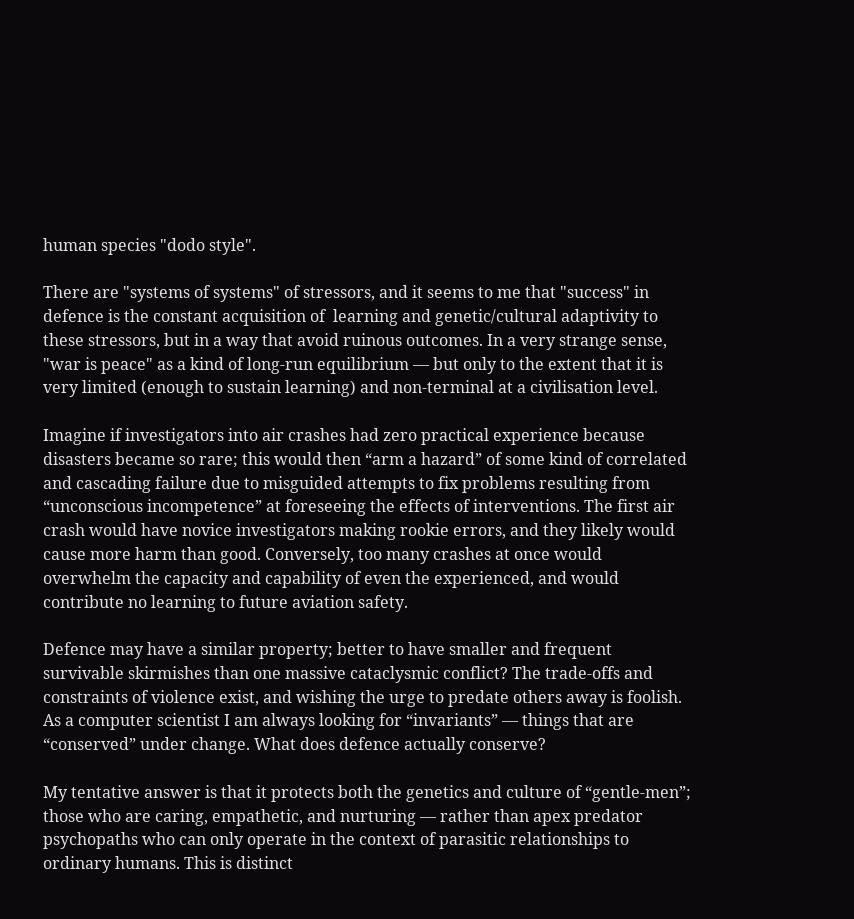human species "dodo style".

There are "systems of systems" of stressors, and it seems to me that "success" in defence is the constant acquisition of  learning and genetic/cultural adaptivity to these stressors, but in a way that avoid ruinous outcomes. In a very strange sense, "war is peace" as a kind of long-run equilibrium — but only to the extent that it is very limited (enough to sustain learning) and non-terminal at a civilisation level.

Imagine if investigators into air crashes had zero practical experience because disasters became so rare; this would then “arm a hazard” of some kind of correlated and cascading failure due to misguided attempts to fix problems resulting from “unconscious incompetence” at foreseeing the effects of interventions. The first air crash would have novice investigators making rookie errors, and they likely would cause more harm than good. Conversely, too many crashes at once would overwhelm the capacity and capability of even the experienced, and would contribute no learning to future aviation safety.

Defence may have a similar property; better to have smaller and frequent survivable skirmishes than one massive cataclysmic conflict? The trade-offs and constraints of violence exist, and wishing the urge to predate others away is foolish. As a computer scientist I am always looking for “invariants” — things that are “conserved” under change. What does defence actually conserve?

My tentative answer is that it protects both the genetics and culture of “gentle-men”; those who are caring, empathetic, and nurturing — rather than apex predator psychopaths who can only operate in the context of parasitic relationships to ordinary humans. This is distinct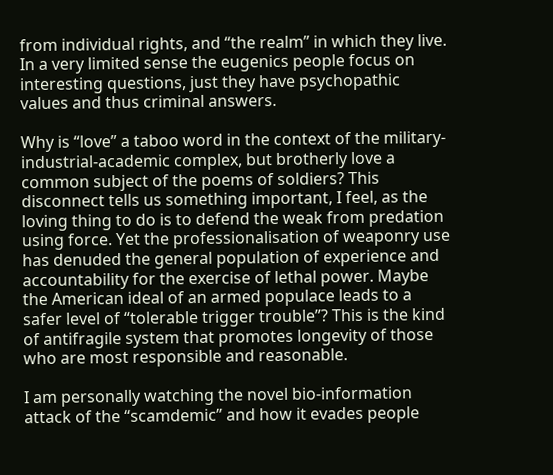from individual rights, and “the realm” in which they live. In a very limited sense the eugenics people focus on interesting questions, just they have psychopathic values and thus criminal answers.

Why is “love” a taboo word in the context of the military-industrial-academic complex, but brotherly love a common subject of the poems of soldiers? This disconnect tells us something important, I feel, as the loving thing to do is to defend the weak from predation using force. Yet the professionalisation of weaponry use has denuded the general population of experience and accountability for the exercise of lethal power. Maybe the American ideal of an armed populace leads to a safer level of “tolerable trigger trouble”? This is the kind of antifragile system that promotes longevity of those who are most responsible and reasonable.

I am personally watching the novel bio-information attack of the “scamdemic” and how it evades people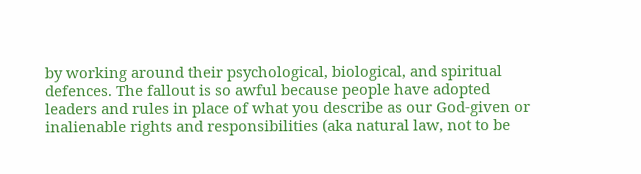by working around their psychological, biological, and spiritual defences. The fallout is so awful because people have adopted leaders and rules in place of what you describe as our God-given or inalienable rights and responsibilities (aka natural law, not to be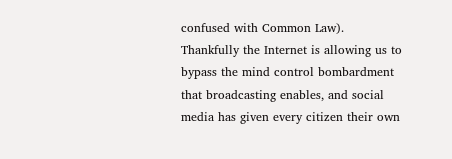confused with Common Law). Thankfully the Internet is allowing us to bypass the mind control bombardment that broadcasting enables, and social media has given every citizen their own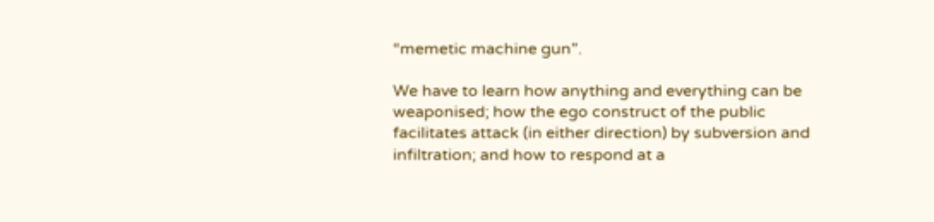“memetic machine gun”.

We have to learn how anything and everything can be weaponised; how the ego construct of the public facilitates attack (in either direction) by subversion and infiltration; and how to respond at a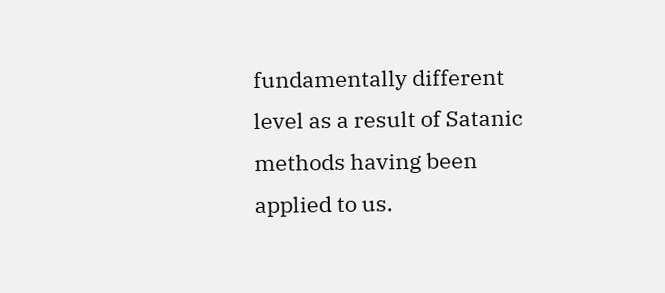fundamentally different level as a result of Satanic methods having been applied to us.